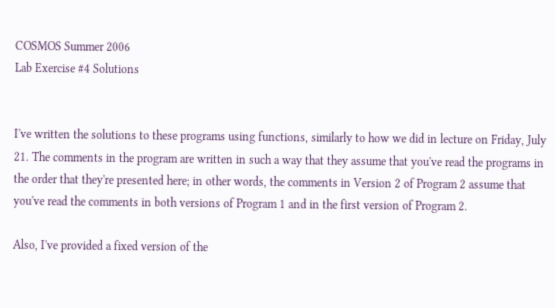COSMOS Summer 2006
Lab Exercise #4 Solutions


I've written the solutions to these programs using functions, similarly to how we did in lecture on Friday, July 21. The comments in the program are written in such a way that they assume that you've read the programs in the order that they're presented here; in other words, the comments in Version 2 of Program 2 assume that you've read the comments in both versions of Program 1 and in the first version of Program 2.

Also, I've provided a fixed version of the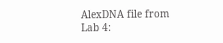AlexDNA file from Lab 4: